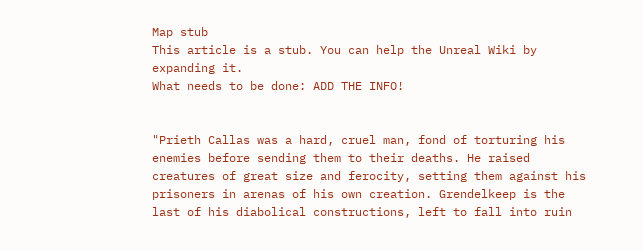Map stub
This article is a stub. You can help the Unreal Wiki by expanding it.
What needs to be done: ADD THE INFO!


"Prieth Callas was a hard, cruel man, fond of torturing his enemies before sending them to their deaths. He raised creatures of great size and ferocity, setting them against his prisoners in arenas of his own creation. Grendelkeep is the last of his diabolical constructions, left to fall into ruin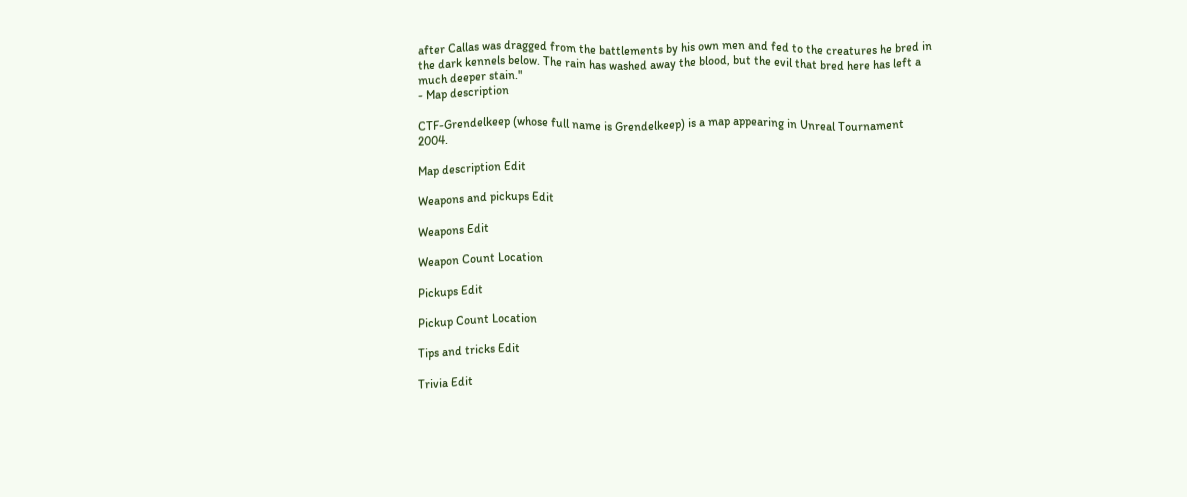after Callas was dragged from the battlements by his own men and fed to the creatures he bred in the dark kennels below. The rain has washed away the blood, but the evil that bred here has left a much deeper stain."
- Map description

CTF-Grendelkeep (whose full name is Grendelkeep) is a map appearing in Unreal Tournament 2004.

Map description Edit

Weapons and pickups Edit

Weapons Edit

Weapon Count Location

Pickups Edit

Pickup Count Location

Tips and tricks Edit

Trivia Edit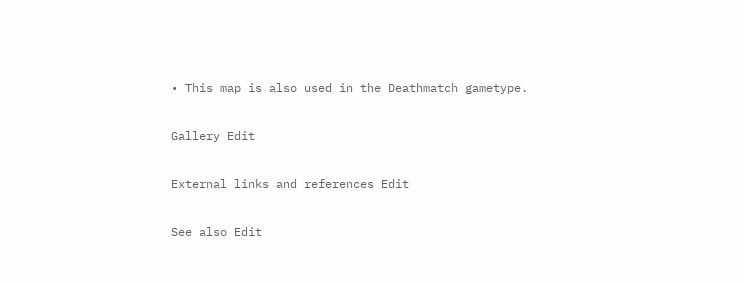• This map is also used in the Deathmatch gametype.

Gallery Edit

External links and references Edit

See also Edit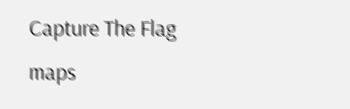Capture The Flag maps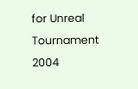for Unreal Tournament 2004